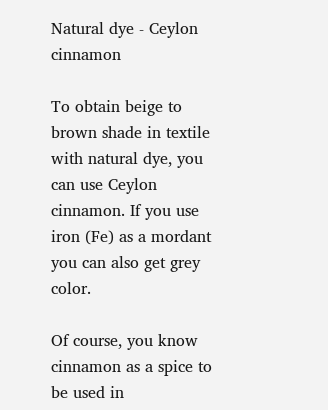Natural dye - Ceylon cinnamon

To obtain beige to brown shade in textile with natural dye, you can use Ceylon cinnamon. If you use iron (Fe) as a mordant you can also get grey color.

Of course, you know cinnamon as a spice to be used in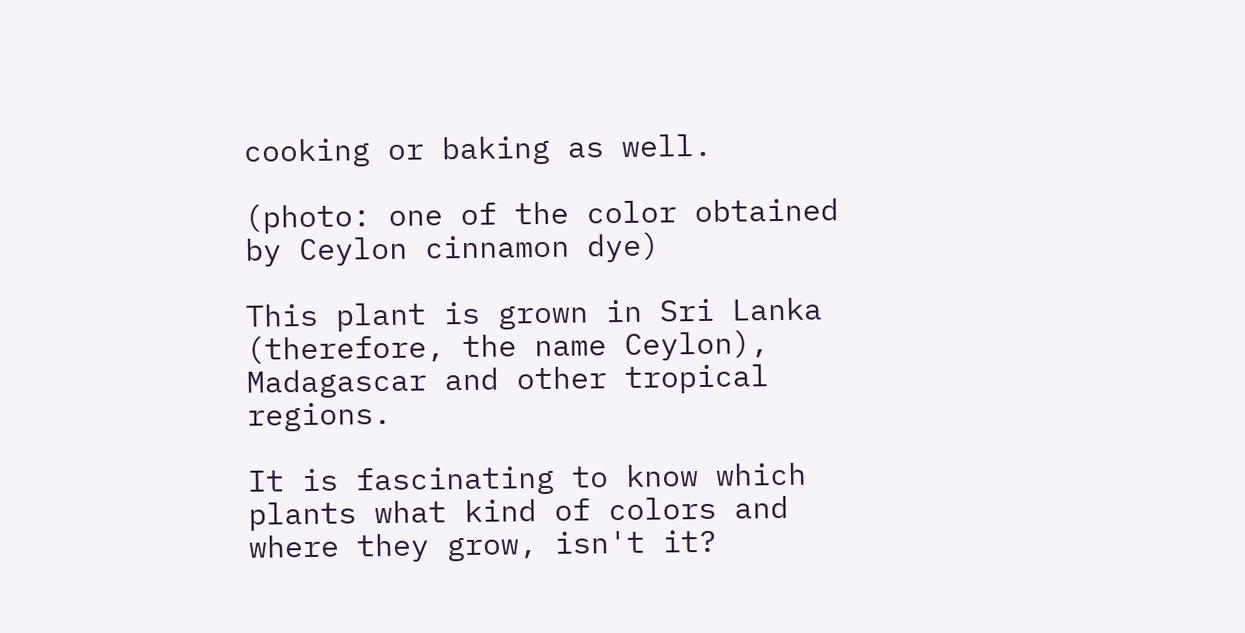cooking or baking as well.

(photo: one of the color obtained by Ceylon cinnamon dye)

This plant is grown in Sri Lanka (therefore, the name Ceylon), Madagascar and other tropical regions.

It is fascinating to know which plants what kind of colors and where they grow, isn't it?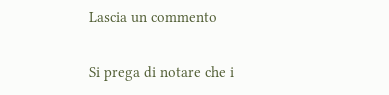Lascia un commento

Si prega di notare che i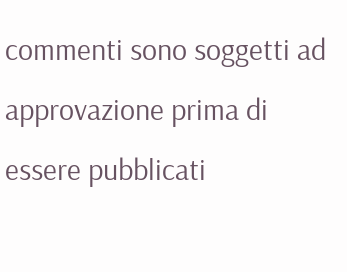commenti sono soggetti ad approvazione prima di essere pubblicati